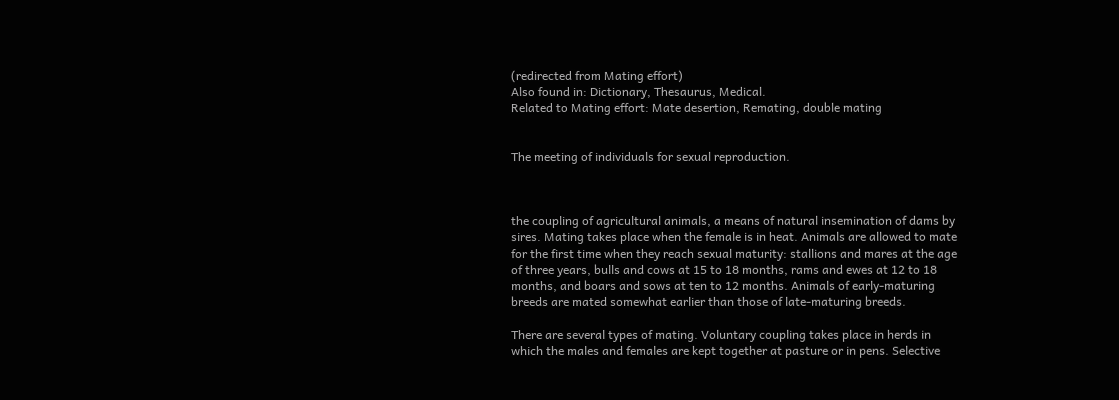(redirected from Mating effort)
Also found in: Dictionary, Thesaurus, Medical.
Related to Mating effort: Mate desertion, Remating, double mating


The meeting of individuals for sexual reproduction.



the coupling of agricultural animals, a means of natural insemination of dams by sires. Mating takes place when the female is in heat. Animals are allowed to mate for the first time when they reach sexual maturity: stallions and mares at the age of three years, bulls and cows at 15 to 18 months, rams and ewes at 12 to 18 months, and boars and sows at ten to 12 months. Animals of early-maturing breeds are mated somewhat earlier than those of late-maturing breeds.

There are several types of mating. Voluntary coupling takes place in herds in which the males and females are kept together at pasture or in pens. Selective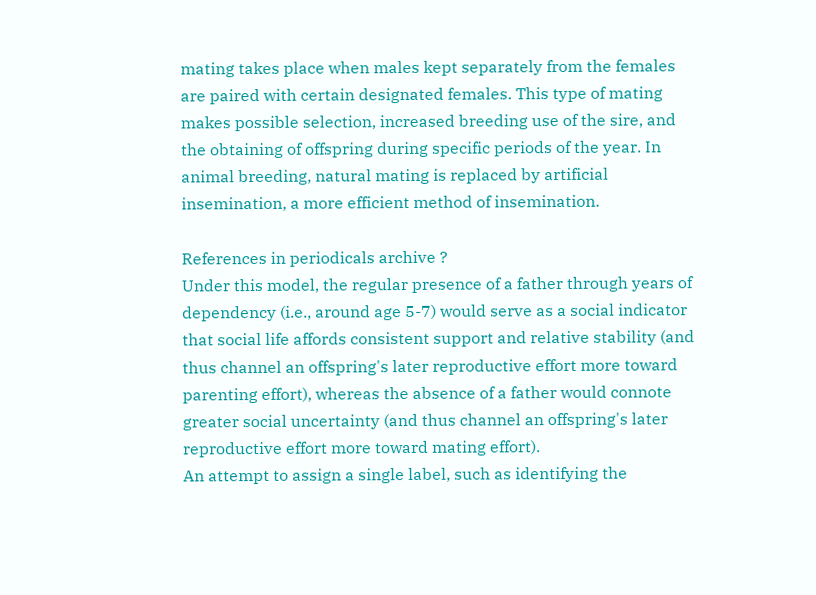mating takes place when males kept separately from the females are paired with certain designated females. This type of mating makes possible selection, increased breeding use of the sire, and the obtaining of offspring during specific periods of the year. In animal breeding, natural mating is replaced by artificial insemination, a more efficient method of insemination.

References in periodicals archive ?
Under this model, the regular presence of a father through years of dependency (i.e., around age 5-7) would serve as a social indicator that social life affords consistent support and relative stability (and thus channel an offspring's later reproductive effort more toward parenting effort), whereas the absence of a father would connote greater social uncertainty (and thus channel an offspring's later reproductive effort more toward mating effort).
An attempt to assign a single label, such as identifying the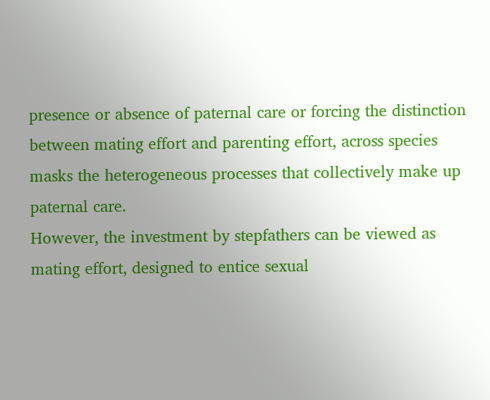presence or absence of paternal care or forcing the distinction between mating effort and parenting effort, across species masks the heterogeneous processes that collectively make up paternal care.
However, the investment by stepfathers can be viewed as mating effort, designed to entice sexual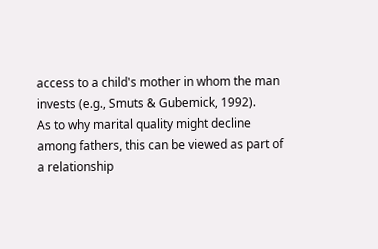access to a child's mother in whom the man invests (e.g., Smuts & Gubemick, 1992).
As to why marital quality might decline among fathers, this can be viewed as part of a relationship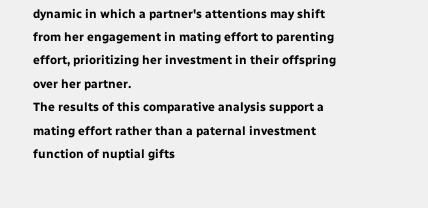dynamic in which a partner's attentions may shift from her engagement in mating effort to parenting effort, prioritizing her investment in their offspring over her partner.
The results of this comparative analysis support a mating effort rather than a paternal investment function of nuptial gifts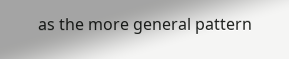as the more general pattern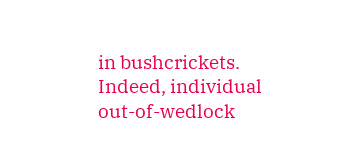in bushcrickets.
Indeed, individual out-of-wedlock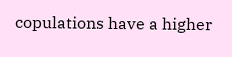copulations have a higher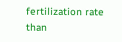fertilization rate than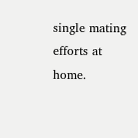single mating efforts at home.